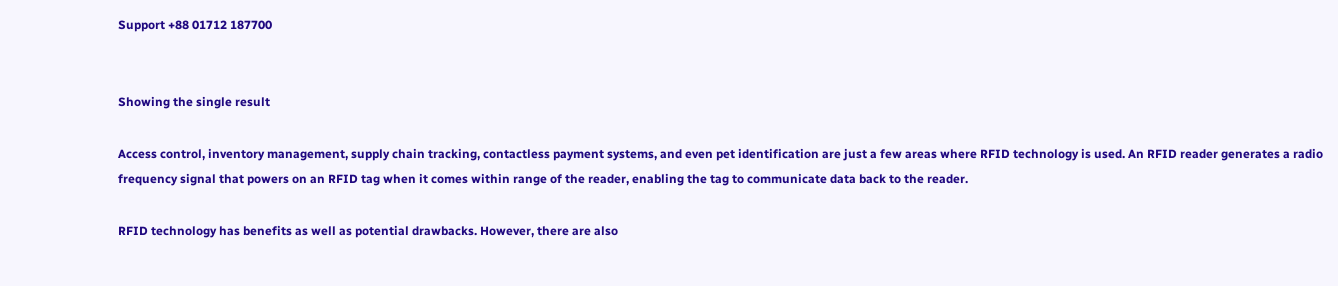Support +88 01712 187700


Showing the single result

Access control, inventory management, supply chain tracking, contactless payment systems, and even pet identification are just a few areas where RFID technology is used. An RFID reader generates a radio frequency signal that powers on an RFID tag when it comes within range of the reader, enabling the tag to communicate data back to the reader.

RFID technology has benefits as well as potential drawbacks. However, there are also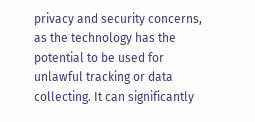privacy and security concerns, as the technology has the potential to be used for unlawful tracking or data collecting. It can significantly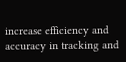increase efficiency and accuracy in tracking and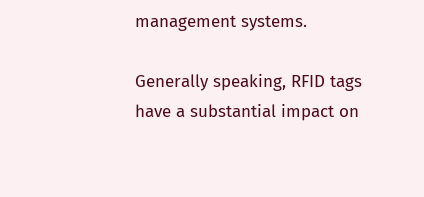management systems.

Generally speaking, RFID tags have a substantial impact on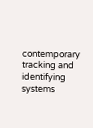contemporary tracking and identifying systems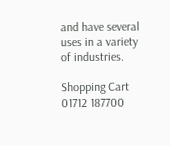and have several uses in a variety of industries.

Shopping Cart
01712 187700